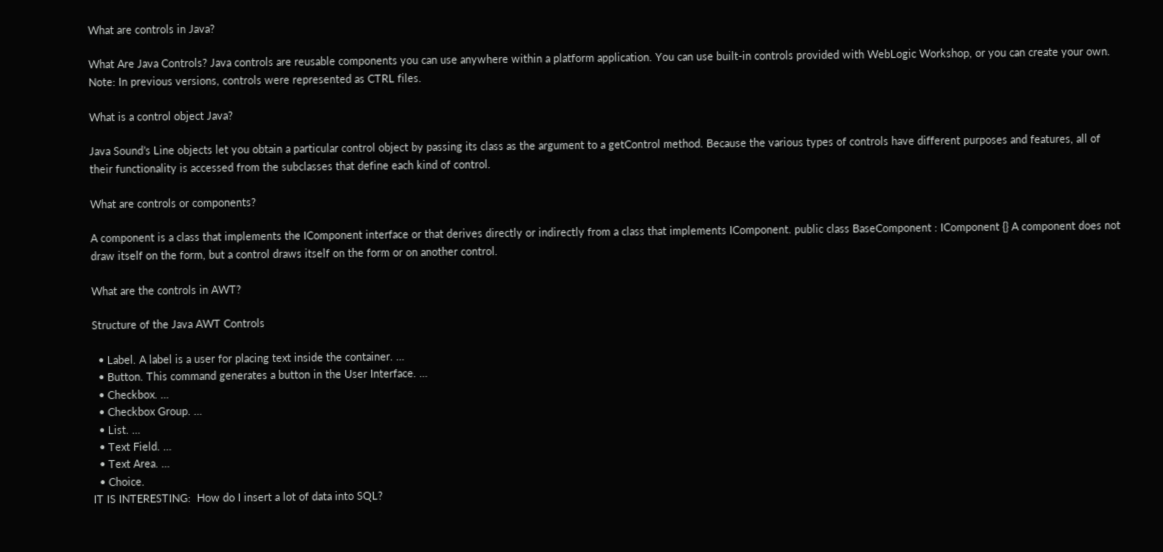What are controls in Java?

What Are Java Controls? Java controls are reusable components you can use anywhere within a platform application. You can use built-in controls provided with WebLogic Workshop, or you can create your own. Note: In previous versions, controls were represented as CTRL files.

What is a control object Java?

Java Sound’s Line objects let you obtain a particular control object by passing its class as the argument to a getControl method. Because the various types of controls have different purposes and features, all of their functionality is accessed from the subclasses that define each kind of control.

What are controls or components?

A component is a class that implements the IComponent interface or that derives directly or indirectly from a class that implements IComponent. public class BaseComponent : IComponent {} A component does not draw itself on the form, but a control draws itself on the form or on another control.

What are the controls in AWT?

Structure of the Java AWT Controls

  • Label. A label is a user for placing text inside the container. …
  • Button. This command generates a button in the User Interface. …
  • Checkbox. …
  • Checkbox Group. …
  • List. …
  • Text Field. …
  • Text Area. …
  • Choice.
IT IS INTERESTING:  How do I insert a lot of data into SQL?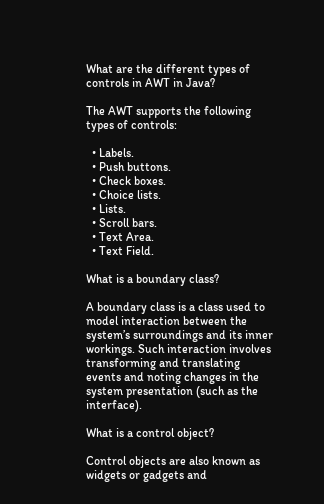What are the different types of controls in AWT in Java?

The AWT supports the following types of controls:

  • Labels.
  • Push buttons.
  • Check boxes.
  • Choice lists.
  • Lists.
  • Scroll bars.
  • Text Area.
  • Text Field.

What is a boundary class?

A boundary class is a class used to model interaction between the system’s surroundings and its inner workings. Such interaction involves transforming and translating events and noting changes in the system presentation (such as the interface).

What is a control object?

Control objects are also known as widgets or gadgets and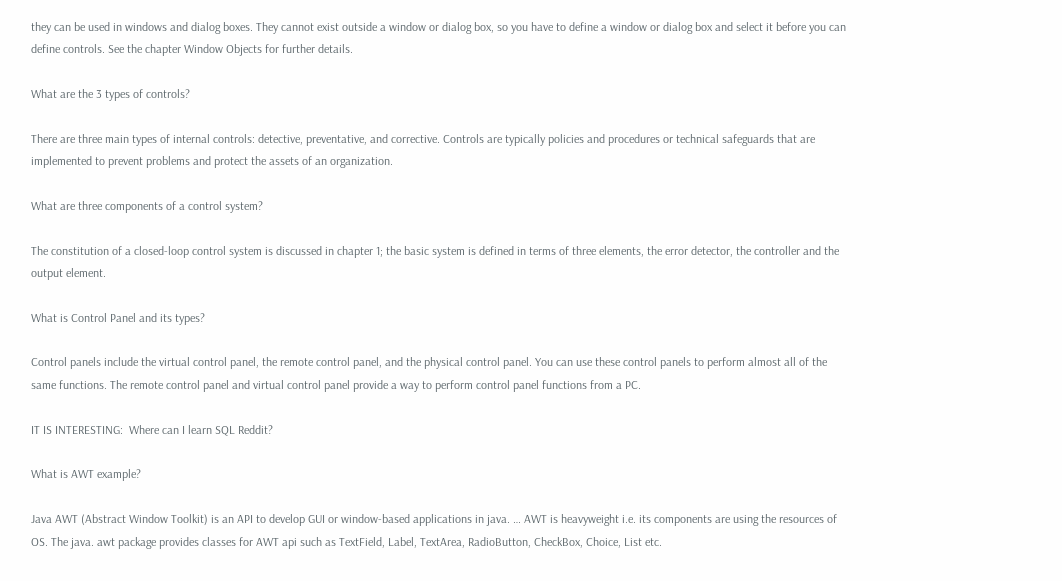they can be used in windows and dialog boxes. They cannot exist outside a window or dialog box, so you have to define a window or dialog box and select it before you can define controls. See the chapter Window Objects for further details.

What are the 3 types of controls?

There are three main types of internal controls: detective, preventative, and corrective. Controls are typically policies and procedures or technical safeguards that are implemented to prevent problems and protect the assets of an organization.

What are three components of a control system?

The constitution of a closed-loop control system is discussed in chapter 1; the basic system is defined in terms of three elements, the error detector, the controller and the output element.

What is Control Panel and its types?

Control panels include the virtual control panel, the remote control panel, and the physical control panel. You can use these control panels to perform almost all of the same functions. The remote control panel and virtual control panel provide a way to perform control panel functions from a PC.

IT IS INTERESTING:  Where can I learn SQL Reddit?

What is AWT example?

Java AWT (Abstract Window Toolkit) is an API to develop GUI or window-based applications in java. … AWT is heavyweight i.e. its components are using the resources of OS. The java. awt package provides classes for AWT api such as TextField, Label, TextArea, RadioButton, CheckBox, Choice, List etc.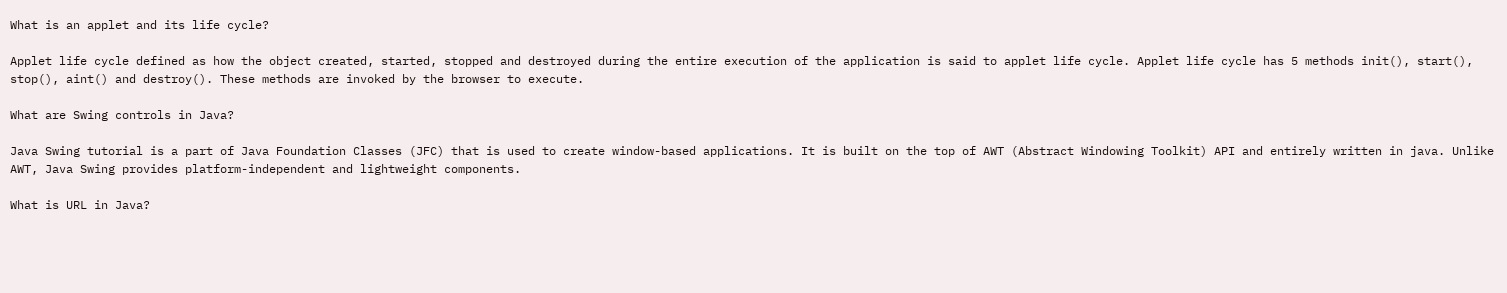What is an applet and its life cycle?

Applet life cycle defined as how the object created, started, stopped and destroyed during the entire execution of the application is said to applet life cycle. Applet life cycle has 5 methods init(), start(), stop(), aint() and destroy(). These methods are invoked by the browser to execute.

What are Swing controls in Java?

Java Swing tutorial is a part of Java Foundation Classes (JFC) that is used to create window-based applications. It is built on the top of AWT (Abstract Windowing Toolkit) API and entirely written in java. Unlike AWT, Java Swing provides platform-independent and lightweight components.

What is URL in Java?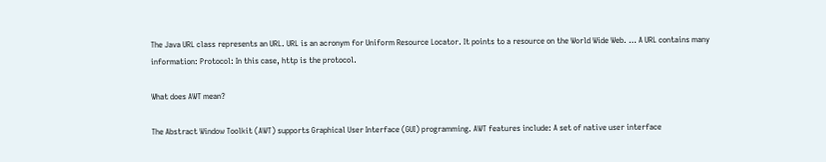The Java URL class represents an URL. URL is an acronym for Uniform Resource Locator. It points to a resource on the World Wide Web. … A URL contains many information: Protocol: In this case, http is the protocol.

What does AWT mean?

The Abstract Window Toolkit (AWT) supports Graphical User Interface (GUI) programming. AWT features include: A set of native user interface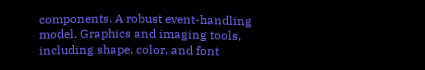components. A robust event-handling model. Graphics and imaging tools, including shape, color, and font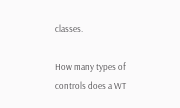classes.

How many types of controls does a WT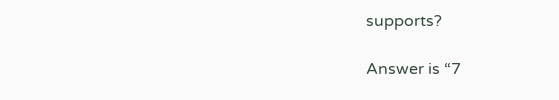supports?

Answer is “7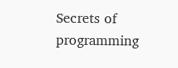Secrets of programming